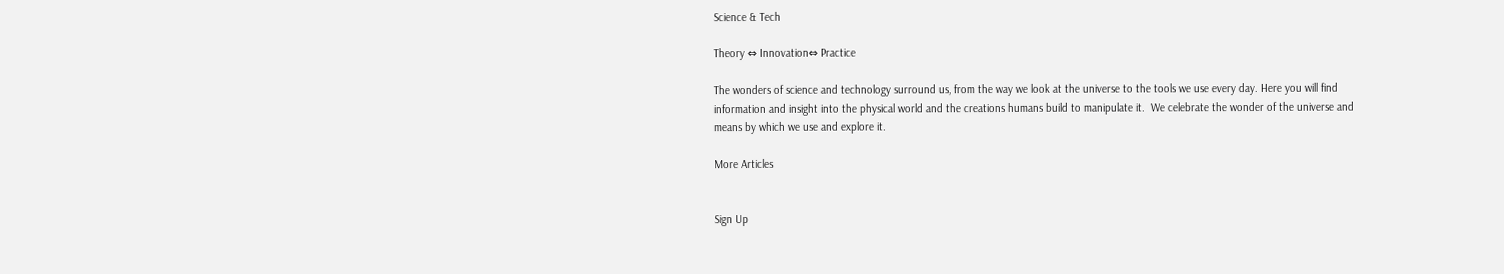Science & Tech

Theory ⇔ Innovation⇔ Practice

The wonders of science and technology surround us, from the way we look at the universe to the tools we use every day. Here you will find information and insight into the physical world and the creations humans build to manipulate it.  We celebrate the wonder of the universe and means by which we use and explore it.

More Articles


Sign Up